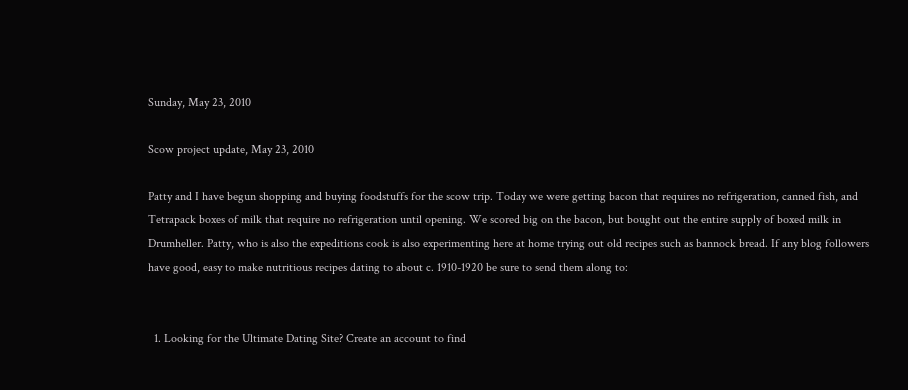Sunday, May 23, 2010

Scow project update, May 23, 2010

Patty and I have begun shopping and buying foodstuffs for the scow trip. Today we were getting bacon that requires no refrigeration, canned fish, and Tetrapack boxes of milk that require no refrigeration until opening. We scored big on the bacon, but bought out the entire supply of boxed milk in Drumheller. Patty, who is also the expeditions cook is also experimenting here at home trying out old recipes such as bannock bread. If any blog followers have good, easy to make nutritious recipes dating to about c. 1910-1920 be sure to send them along to:


  1. Looking for the Ultimate Dating Site? Create an account to find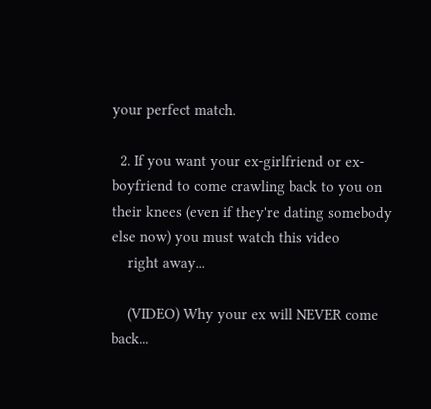your perfect match.

  2. If you want your ex-girlfriend or ex-boyfriend to come crawling back to you on their knees (even if they're dating somebody else now) you must watch this video
    right away...

    (VIDEO) Why your ex will NEVER come back...